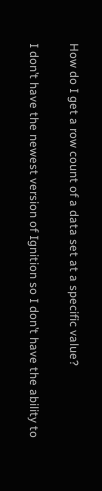How do I get a row count of a data set at a specific value?

I don’t have the newest version of Ignition so I don’t have the ability to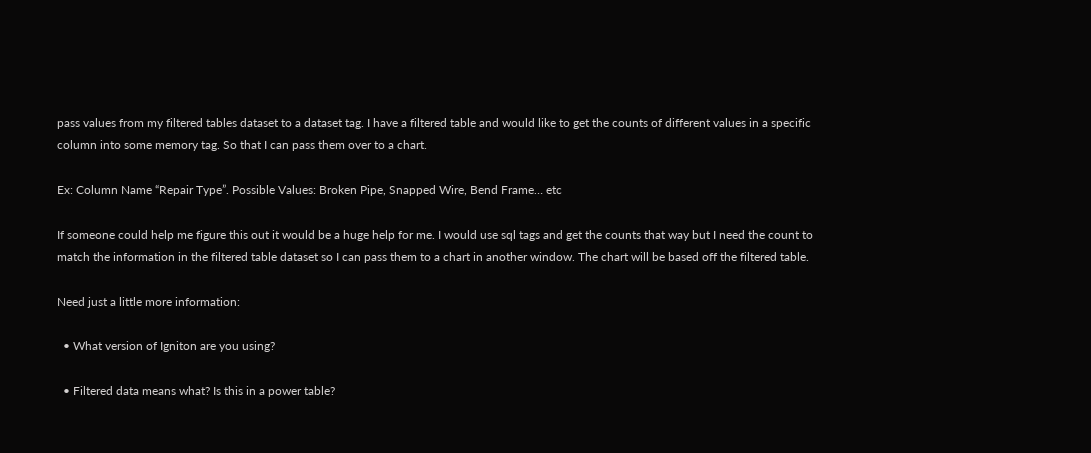pass values from my filtered tables dataset to a dataset tag. I have a filtered table and would like to get the counts of different values in a specific column into some memory tag. So that I can pass them over to a chart.

Ex: Column Name “Repair Type”. Possible Values: Broken Pipe, Snapped Wire, Bend Frame… etc

If someone could help me figure this out it would be a huge help for me. I would use sql tags and get the counts that way but I need the count to match the information in the filtered table dataset so I can pass them to a chart in another window. The chart will be based off the filtered table.

Need just a little more information:

  • What version of Igniton are you using?

  • Filtered data means what? Is this in a power table?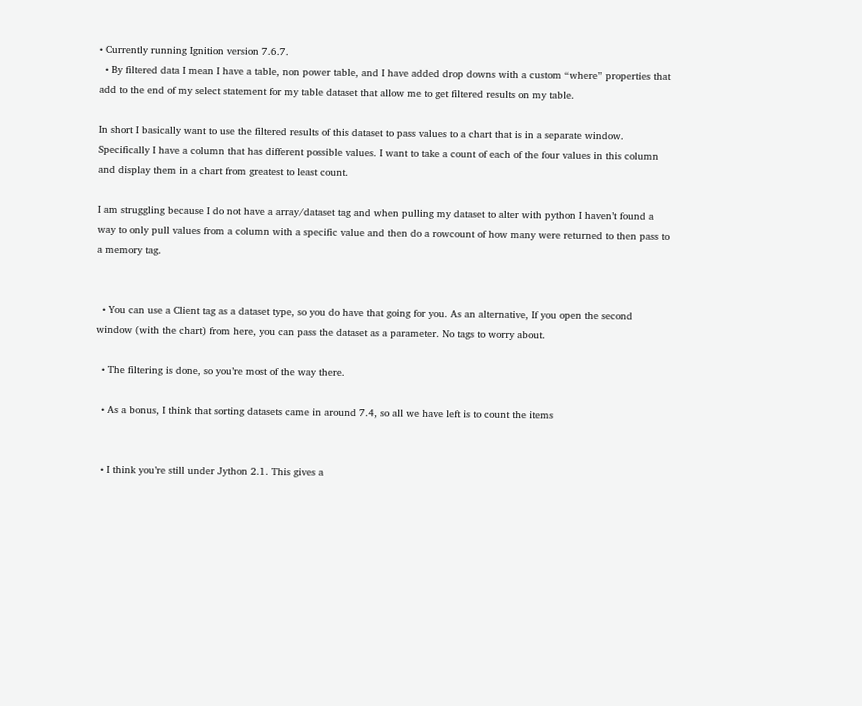• Currently running Ignition version 7.6.7.
  • By filtered data I mean I have a table, non power table, and I have added drop downs with a custom “where” properties that add to the end of my select statement for my table dataset that allow me to get filtered results on my table.

In short I basically want to use the filtered results of this dataset to pass values to a chart that is in a separate window. Specifically I have a column that has different possible values. I want to take a count of each of the four values in this column and display them in a chart from greatest to least count.

I am struggling because I do not have a array/dataset tag and when pulling my dataset to alter with python I haven’t found a way to only pull values from a column with a specific value and then do a rowcount of how many were returned to then pass to a memory tag.


  • You can use a Client tag as a dataset type, so you do have that going for you. As an alternative, If you open the second window (with the chart) from here, you can pass the dataset as a parameter. No tags to worry about.

  • The filtering is done, so you’re most of the way there.

  • As a bonus, I think that sorting datasets came in around 7.4, so all we have left is to count the items


  • I think you’re still under Jython 2.1. This gives a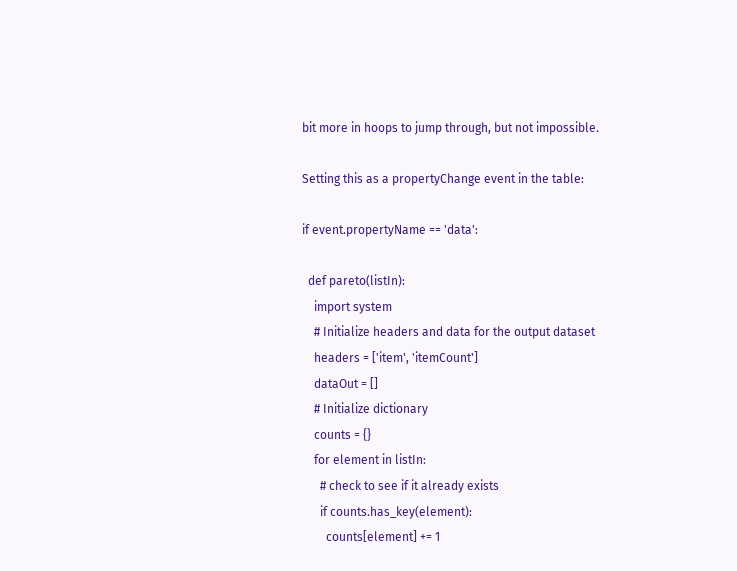bit more in hoops to jump through, but not impossible.

Setting this as a propertyChange event in the table:

if event.propertyName == 'data':

  def pareto(listIn):
    import system
    # Initialize headers and data for the output dataset
    headers = ['item', 'itemCount']
    dataOut = []
    # Initialize dictionary
    counts = {}
    for element in listIn:
      # check to see if it already exists
      if counts.has_key(element):
        counts[element] += 1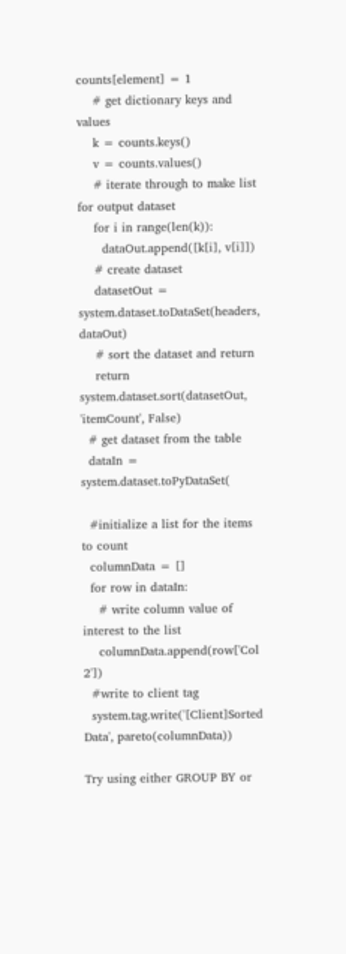counts[element] = 1
    # get dictionary keys and values
    k = counts.keys()
    v = counts.values()
    # iterate through to make list for output dataset
    for i in range(len(k)):
      dataOut.append([k[i], v[i]])
    # create dataset
    datasetOut = system.dataset.toDataSet(headers, dataOut)
    # sort the dataset and return
    return system.dataset.sort(datasetOut, 'itemCount', False)
  # get dataset from the table
  dataIn = system.dataset.toPyDataSet(

  #initialize a list for the items to count
  columnData = []
  for row in dataIn:
    # write column value of interest to the list
    columnData.append(row['Col 2'])
  #write to client tag
  system.tag.write('[Client]Sorted Data', pareto(columnData))

Try using either GROUP BY or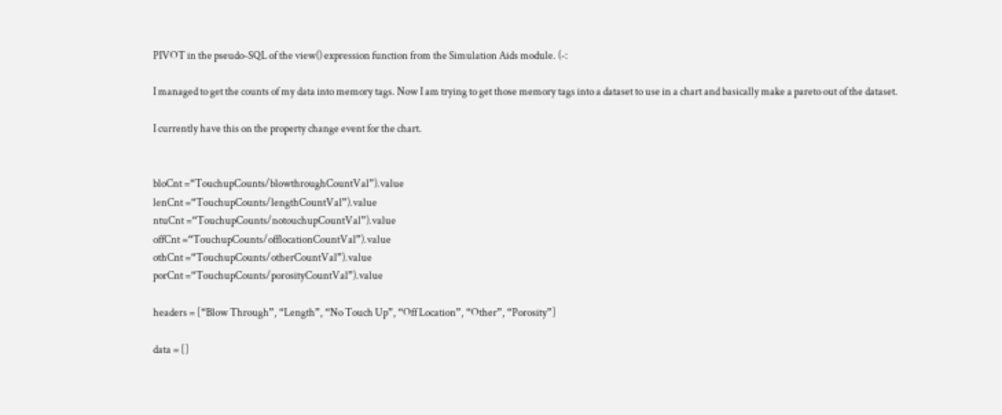PIVOT in the pseudo-SQL of the view() expression function from the Simulation Aids module. (-:

I managed to get the counts of my data into memory tags. Now I am trying to get those memory tags into a dataset to use in a chart and basically make a pareto out of the dataset.

I currently have this on the property change event for the chart.


bloCnt =“TouchupCounts/blowthroughCountVal”).value
lenCnt =“TouchupCounts/lengthCountVal”).value
ntuCnt =“TouchupCounts/notouchupCountVal”).value
offCnt =“TouchupCounts/offlocationCountVal”).value
othCnt =“TouchupCounts/otherCountVal”).value
porCnt =“TouchupCounts/porosityCountVal”).value

headers = [“Blow Through”, “Length”, “No Touch Up”, “Off Location”, “Other”, “Porosity”]

data = []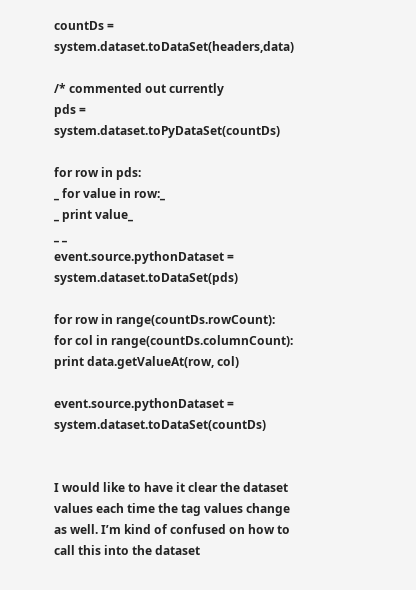countDs = system.dataset.toDataSet(headers,data)

/* commented out currently
pds = system.dataset.toPyDataSet(countDs)

for row in pds:
_ for value in row:_
_ print value_
_ _
event.source.pythonDataset = system.dataset.toDataSet(pds)

for row in range(countDs.rowCount):
for col in range(countDs.columnCount):
print data.getValueAt(row, col)

event.source.pythonDataset = system.dataset.toDataSet(countDs)


I would like to have it clear the dataset values each time the tag values change as well. I’m kind of confused on how to call this into the dataset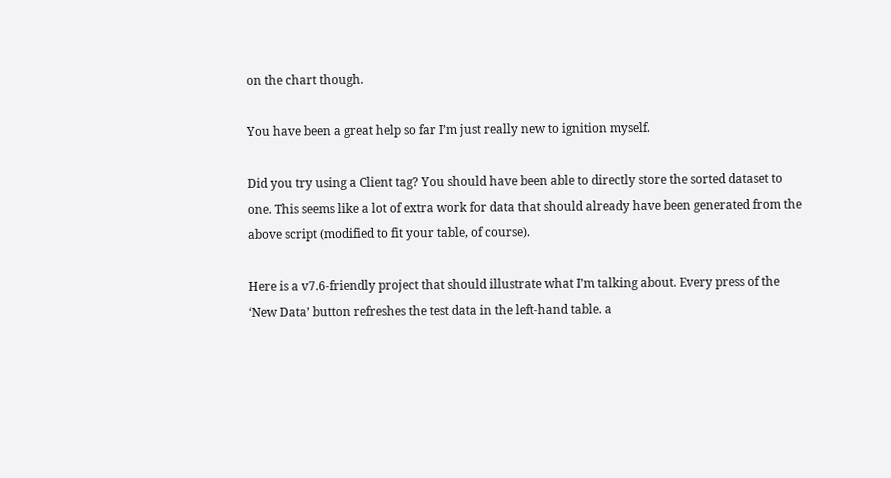on the chart though.

You have been a great help so far I’m just really new to ignition myself.

Did you try using a Client tag? You should have been able to directly store the sorted dataset to one. This seems like a lot of extra work for data that should already have been generated from the above script (modified to fit your table, of course).

Here is a v7.6-friendly project that should illustrate what I’m talking about. Every press of the ‘New Data’ button refreshes the test data in the left-hand table. a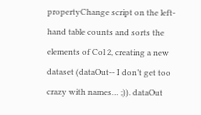propertyChange script on the left-hand table counts and sorts the elements of Col 2, creating a new dataset (dataOut-- I don’t get too crazy with names… ;)). dataOut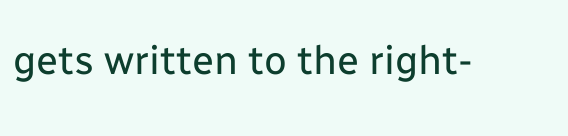gets written to the right-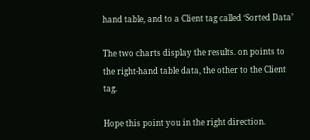hand table, and to a Client tag called ‘Sorted Data’

The two charts display the results. on points to the right-hand table data, the other to the Client tag.

Hope this point you in the right direction.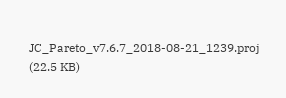JC_Pareto_v7.6.7_2018-08-21_1239.proj (22.5 KB)